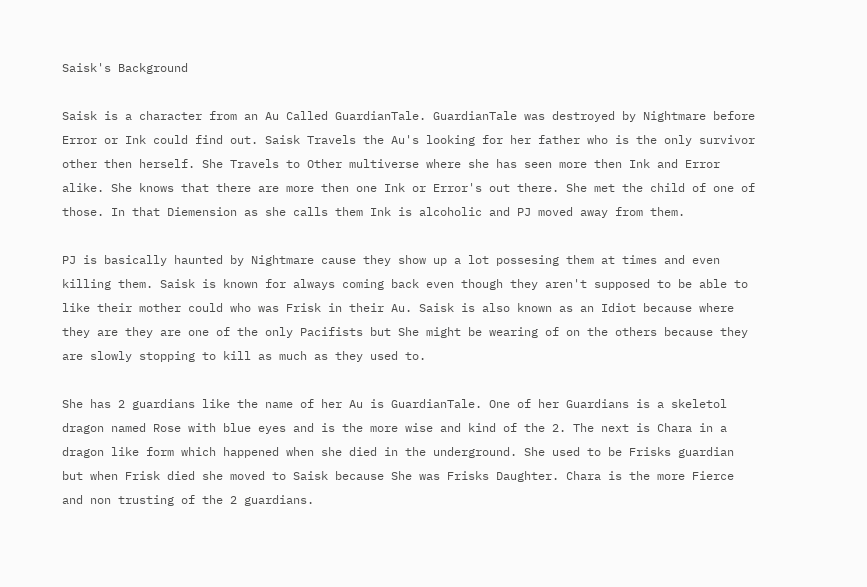Saisk's Background

Saisk is a character from an Au Called GuardianTale. GuardianTale was destroyed by Nightmare before Error or Ink could find out. Saisk Travels the Au's looking for her father who is the only survivor other then herself. She Travels to Other multiverse where she has seen more then Ink and Error alike. She knows that there are more then one Ink or Error's out there. She met the child of one of those. In that Diemension as she calls them Ink is alcoholic and PJ moved away from them.

PJ is basically haunted by Nightmare cause they show up a lot possesing them at times and even killing them. Saisk is known for always coming back even though they aren't supposed to be able to like their mother could who was Frisk in their Au. Saisk is also known as an Idiot because where they are they are one of the only Pacifists but She might be wearing of on the others because they are slowly stopping to kill as much as they used to.

She has 2 guardians like the name of her Au is GuardianTale. One of her Guardians is a skeletol dragon named Rose with blue eyes and is the more wise and kind of the 2. The next is Chara in a dragon like form which happened when she died in the underground. She used to be Frisks guardian but when Frisk died she moved to Saisk because She was Frisks Daughter. Chara is the more Fierce and non trusting of the 2 guardians.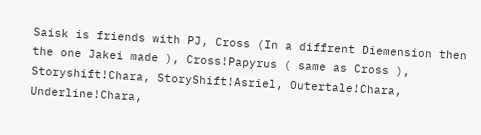Saisk is friends with PJ, Cross (In a diffrent Diemension then the one Jakei made ), Cross!Papyrus ( same as Cross ), Storyshift!Chara, StoryShift!Asriel, Outertale!Chara, Underline!Chara,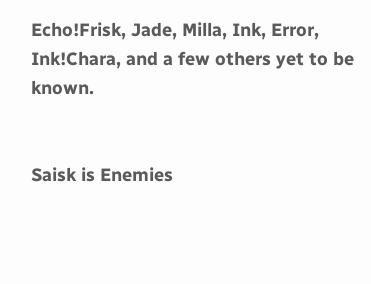Echo!Frisk, Jade, Milla, Ink, Error, Ink!Chara, and a few others yet to be known.


Saisk is Enemies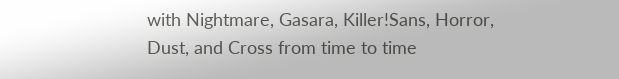with Nightmare, Gasara, Killer!Sans, Horror, Dust, and Cross from time to time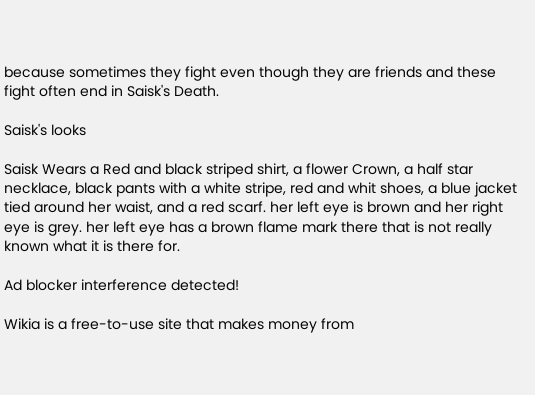because sometimes they fight even though they are friends and these fight often end in Saisk's Death.

Saisk's looks

Saisk Wears a Red and black striped shirt, a flower Crown, a half star necklace, black pants with a white stripe, red and whit shoes, a blue jacket tied around her waist, and a red scarf. her left eye is brown and her right eye is grey. her left eye has a brown flame mark there that is not really known what it is there for.

Ad blocker interference detected!

Wikia is a free-to-use site that makes money from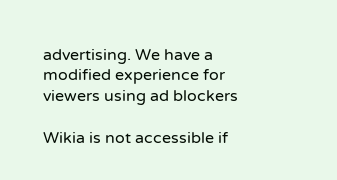advertising. We have a modified experience for viewers using ad blockers

Wikia is not accessible if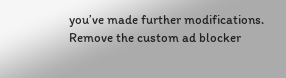you’ve made further modifications. Remove the custom ad blocker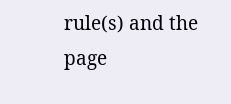rule(s) and the page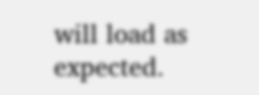will load as expected.